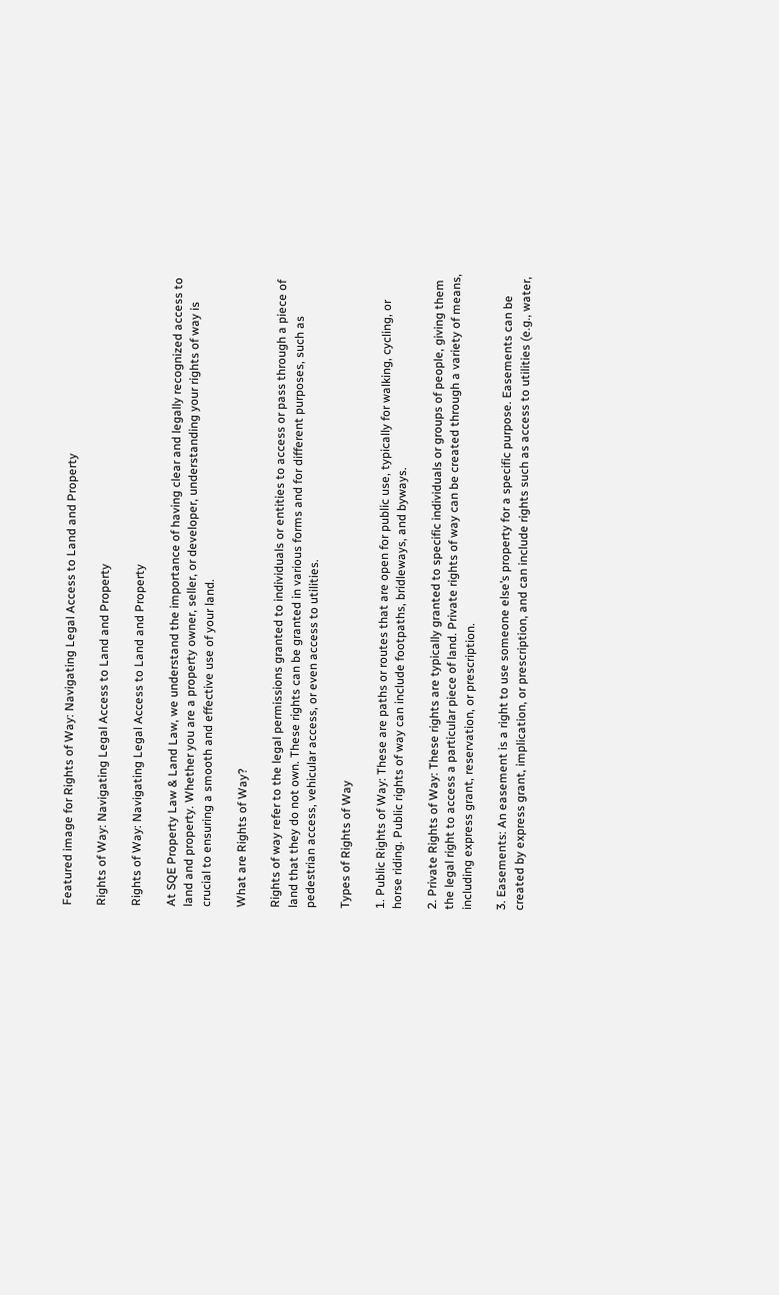Featured image for Rights of Way: Navigating Legal Access to Land and Property

Rights of Way: Navigating Legal Access to Land and Property

Rights of Way: Navigating Legal Access to Land and Property

At SQE Property Law & Land Law, we understand the importance of having clear and legally recognized access to land and property. Whether you are a property owner, seller, or developer, understanding your rights of way is crucial to ensuring a smooth and effective use of your land.

What are Rights of Way?

Rights of way refer to the legal permissions granted to individuals or entities to access or pass through a piece of land that they do not own. These rights can be granted in various forms and for different purposes, such as pedestrian access, vehicular access, or even access to utilities.

Types of Rights of Way

1. Public Rights of Way: These are paths or routes that are open for public use, typically for walking, cycling, or horse riding. Public rights of way can include footpaths, bridleways, and byways.

2. Private Rights of Way: These rights are typically granted to specific individuals or groups of people, giving them the legal right to access a particular piece of land. Private rights of way can be created through a variety of means, including express grant, reservation, or prescription.

3. Easements: An easement is a right to use someone else’s property for a specific purpose. Easements can be created by express grant, implication, or prescription, and can include rights such as access to utilities (e.g., water,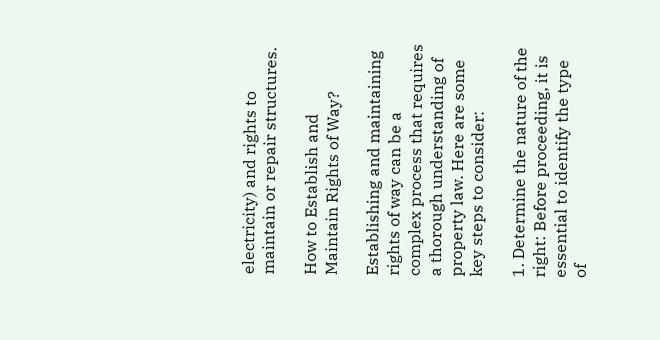electricity) and rights to maintain or repair structures.

How to Establish and Maintain Rights of Way?

Establishing and maintaining rights of way can be a complex process that requires a thorough understanding of property law. Here are some key steps to consider:

1. Determine the nature of the right: Before proceeding, it is essential to identify the type of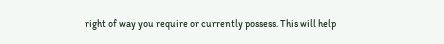right of way you require or currently possess. This will help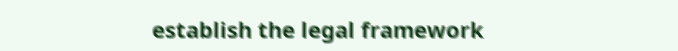establish the legal framework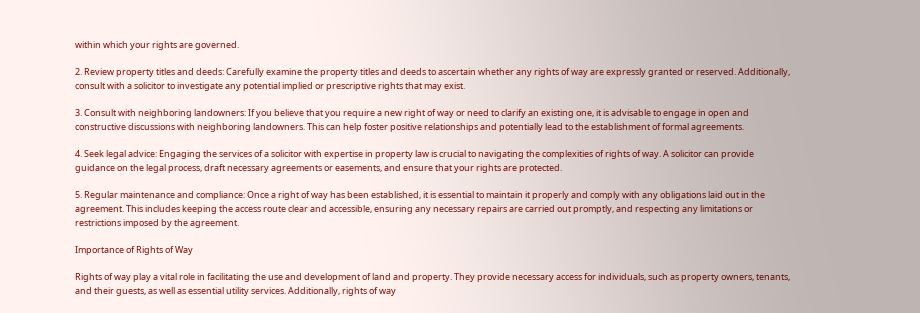within which your rights are governed.

2. Review property titles and deeds: Carefully examine the property titles and deeds to ascertain whether any rights of way are expressly granted or reserved. Additionally, consult with a solicitor to investigate any potential implied or prescriptive rights that may exist.

3. Consult with neighboring landowners: If you believe that you require a new right of way or need to clarify an existing one, it is advisable to engage in open and constructive discussions with neighboring landowners. This can help foster positive relationships and potentially lead to the establishment of formal agreements.

4. Seek legal advice: Engaging the services of a solicitor with expertise in property law is crucial to navigating the complexities of rights of way. A solicitor can provide guidance on the legal process, draft necessary agreements or easements, and ensure that your rights are protected.

5. Regular maintenance and compliance: Once a right of way has been established, it is essential to maintain it properly and comply with any obligations laid out in the agreement. This includes keeping the access route clear and accessible, ensuring any necessary repairs are carried out promptly, and respecting any limitations or restrictions imposed by the agreement.

Importance of Rights of Way

Rights of way play a vital role in facilitating the use and development of land and property. They provide necessary access for individuals, such as property owners, tenants, and their guests, as well as essential utility services. Additionally, rights of way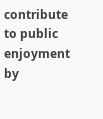contribute to public enjoyment by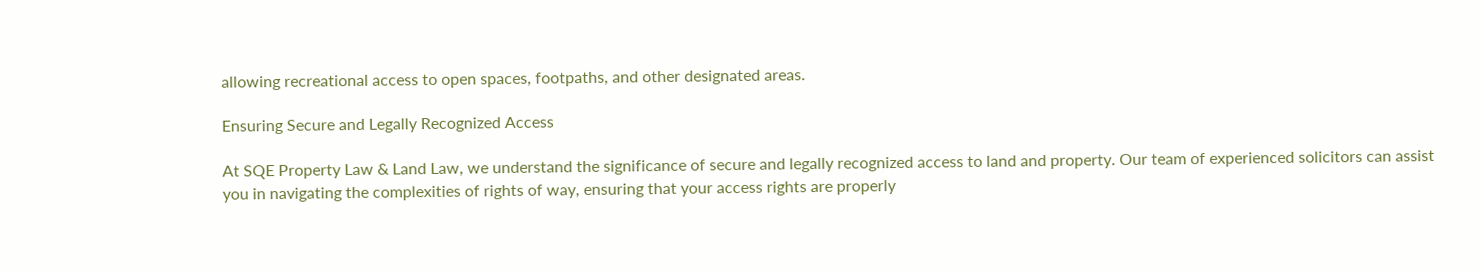allowing recreational access to open spaces, footpaths, and other designated areas.

Ensuring Secure and Legally Recognized Access

At SQE Property Law & Land Law, we understand the significance of secure and legally recognized access to land and property. Our team of experienced solicitors can assist you in navigating the complexities of rights of way, ensuring that your access rights are properly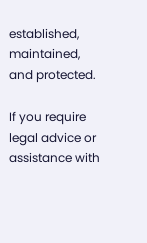established, maintained, and protected.

If you require legal advice or assistance with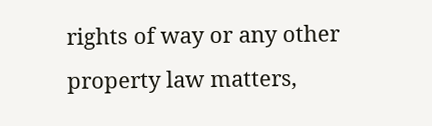rights of way or any other property law matters,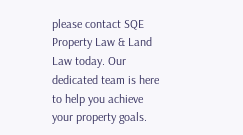please contact SQE Property Law & Land Law today. Our dedicated team is here to help you achieve your property goals.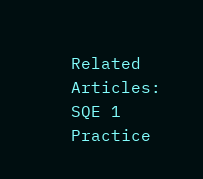Related Articles:
SQE 1 Practice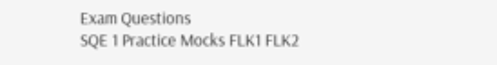Exam Questions
SQE 1 Practice Mocks FLK1 FLK2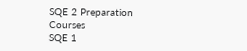SQE 2 Preparation Courses
SQE 1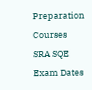Preparation Courses
SRA SQE Exam Dates